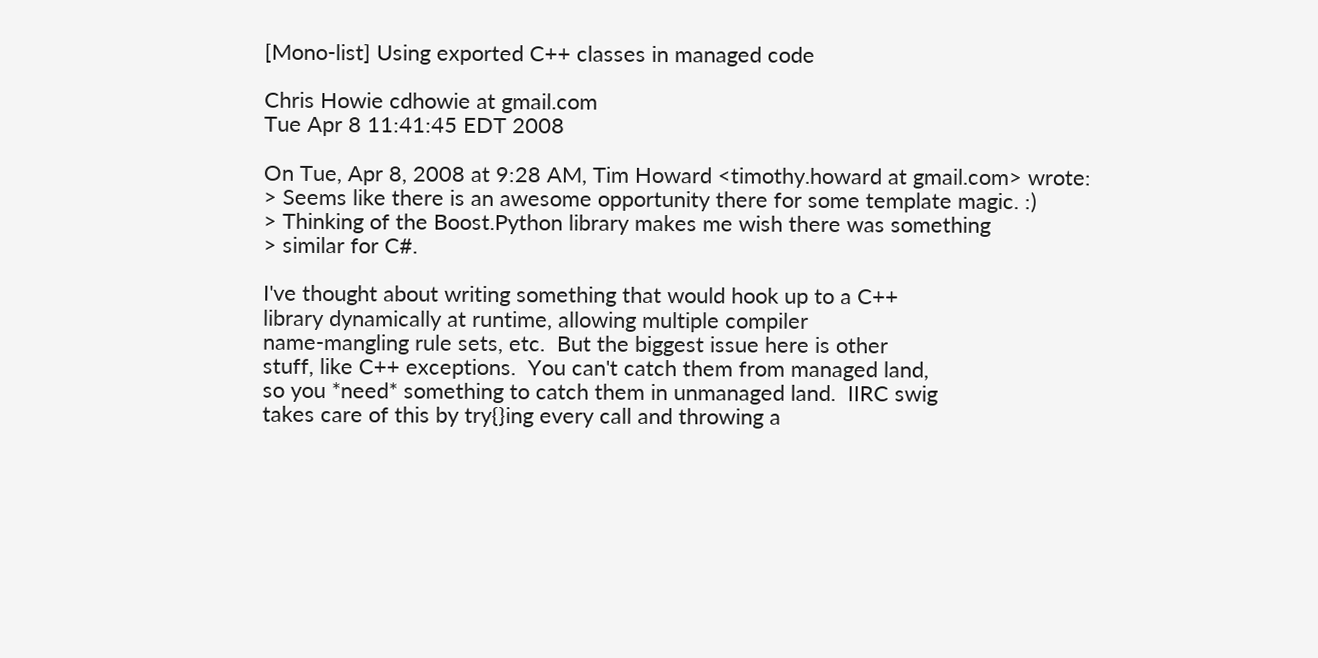[Mono-list] Using exported C++ classes in managed code

Chris Howie cdhowie at gmail.com
Tue Apr 8 11:41:45 EDT 2008

On Tue, Apr 8, 2008 at 9:28 AM, Tim Howard <timothy.howard at gmail.com> wrote:
> Seems like there is an awesome opportunity there for some template magic. :)
> Thinking of the Boost.Python library makes me wish there was something
> similar for C#.

I've thought about writing something that would hook up to a C++
library dynamically at runtime, allowing multiple compiler
name-mangling rule sets, etc.  But the biggest issue here is other
stuff, like C++ exceptions.  You can't catch them from managed land,
so you *need* something to catch them in unmanaged land.  IIRC swig
takes care of this by try{}ing every call and throwing a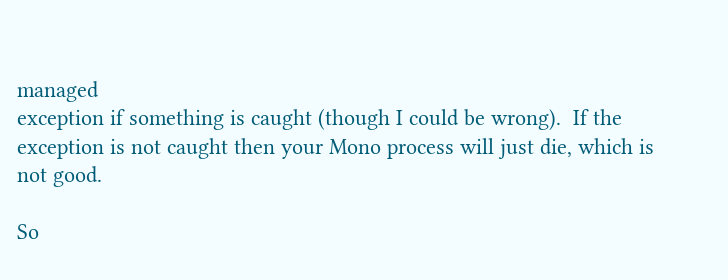managed
exception if something is caught (though I could be wrong).  If the
exception is not caught then your Mono process will just die, which is
not good.

So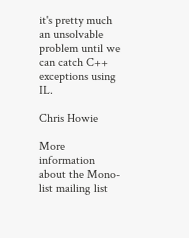it's pretty much an unsolvable problem until we can catch C++
exceptions using IL.

Chris Howie

More information about the Mono-list mailing list